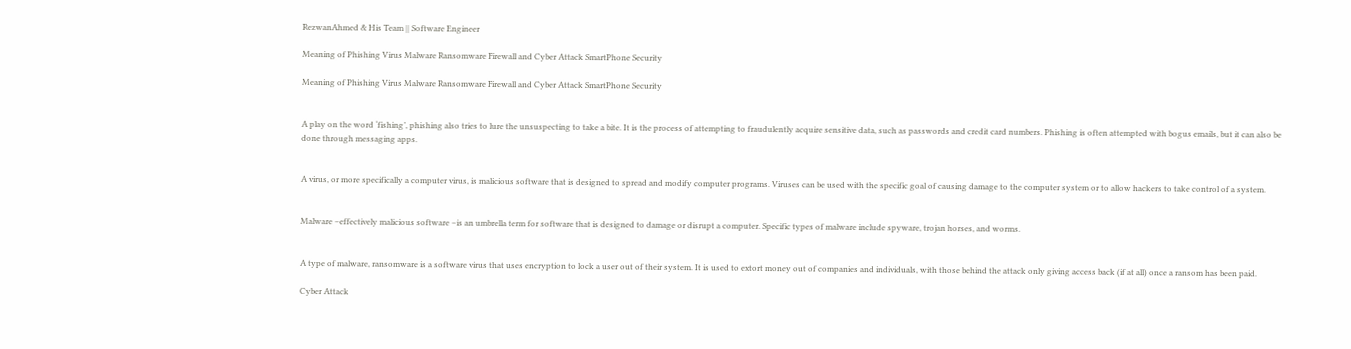RezwanAhmed & His Team || Software Engineer

Meaning of Phishing Virus Malware Ransomware Firewall and Cyber Attack SmartPhone Security

Meaning of Phishing Virus Malware Ransomware Firewall and Cyber Attack SmartPhone Security


A play on the word ‘fishing’, phishing also tries to lure the unsuspecting to take a bite. It is the process of attempting to fraudulently acquire sensitive data, such as passwords and credit card numbers. Phishing is often attempted with bogus emails, but it can also be done through messaging apps.


A virus, or more specifically a computer virus, is malicious software that is designed to spread and modify computer programs. Viruses can be used with the specific goal of causing damage to the computer system or to allow hackers to take control of a system.


Malware –effectively malicious software –is an umbrella term for software that is designed to damage or disrupt a computer. Specific types of malware include spyware, trojan horses, and worms.


A type of malware, ransomware is a software virus that uses encryption to lock a user out of their system. It is used to extort money out of companies and individuals, with those behind the attack only giving access back (if at all) once a ransom has been paid.

Cyber Attack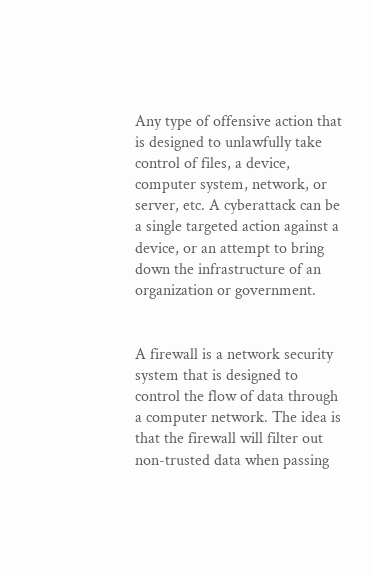Any type of offensive action that is designed to unlawfully take control of files, a device, computer system, network, or server, etc. A cyberattack can be a single targeted action against a device, or an attempt to bring down the infrastructure of an organization or government.


A firewall is a network security system that is designed to control the flow of data through a computer network. The idea is that the firewall will filter out non-trusted data when passing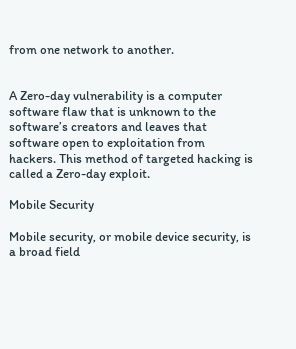from one network to another.


A Zero-day vulnerability is a computer software flaw that is unknown to the software’s creators and leaves that software open to exploitation from hackers. This method of targeted hacking is called a Zero-day exploit.

Mobile Security

Mobile security, or mobile device security, is a broad field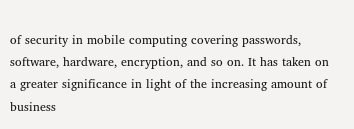of security in mobile computing covering passwords, software, hardware, encryption, and so on. It has taken on a greater significance in light of the increasing amount of business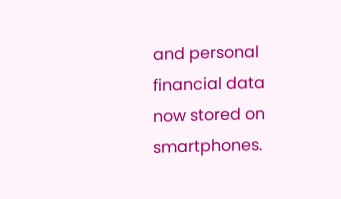and personal financial data now stored on smartphones.